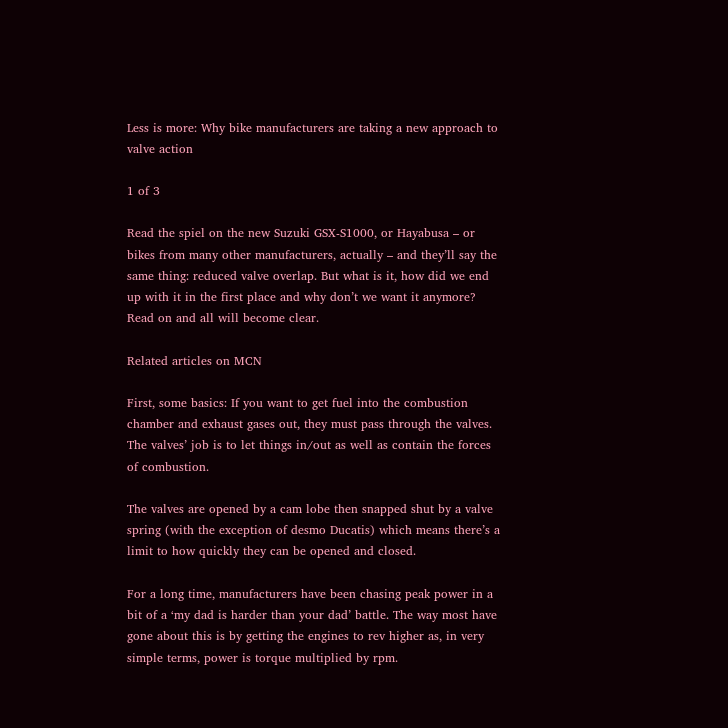Less is more: Why bike manufacturers are taking a new approach to valve action

1 of 3

Read the spiel on the new Suzuki GSX-S1000, or Hayabusa – or bikes from many other manufacturers, actually – and they’ll say the same thing: reduced valve overlap. But what is it, how did we end up with it in the first place and why don’t we want it anymore? Read on and all will become clear.

Related articles on MCN

First, some basics: If you want to get fuel into the combustion chamber and exhaust gases out, they must pass through the valves. The valves’ job is to let things in/out as well as contain the forces of combustion.

The valves are opened by a cam lobe then snapped shut by a valve spring (with the exception of desmo Ducatis) which means there’s a limit to how quickly they can be opened and closed.

For a long time, manufacturers have been chasing peak power in a bit of a ‘my dad is harder than your dad’ battle. The way most have gone about this is by getting the engines to rev higher as, in very simple terms, power is torque multiplied by rpm.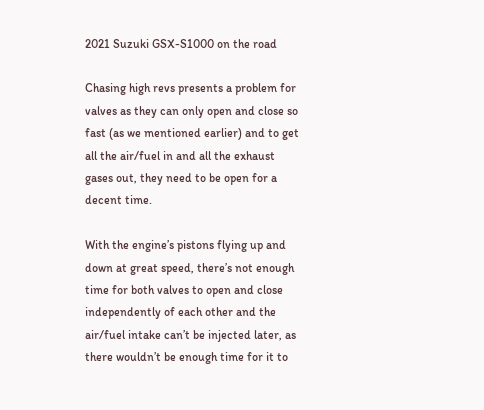2021 Suzuki GSX-S1000 on the road

Chasing high revs presents a problem for valves as they can only open and close so fast (as we mentioned earlier) and to get all the air/fuel in and all the exhaust gases out, they need to be open for a decent time.

With the engine’s pistons flying up and down at great speed, there’s not enough time for both valves to open and close independently of each other and the air/fuel intake can’t be injected later, as there wouldn’t be enough time for it to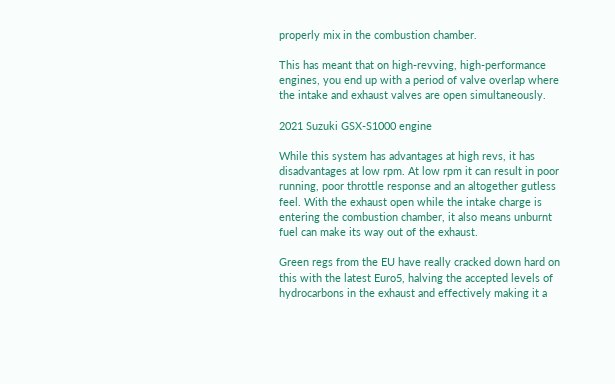properly mix in the combustion chamber.

This has meant that on high-revving, high-performance engines, you end up with a period of valve overlap where the intake and exhaust valves are open simultaneously.

2021 Suzuki GSX-S1000 engine

While this system has advantages at high revs, it has disadvantages at low rpm. At low rpm it can result in poor running, poor throttle response and an altogether gutless feel. With the exhaust open while the intake charge is entering the combustion chamber, it also means unburnt fuel can make its way out of the exhaust.

Green regs from the EU have really cracked down hard on this with the latest Euro5, halving the accepted levels of hydrocarbons in the exhaust and effectively making it a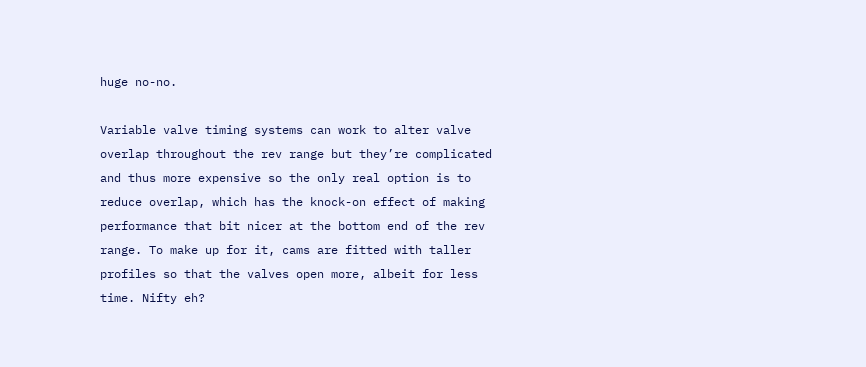huge no-no.

Variable valve timing systems can work to alter valve overlap throughout the rev range but they’re complicated and thus more expensive so the only real option is to reduce overlap, which has the knock-on effect of making performance that bit nicer at the bottom end of the rev range. To make up for it, cams are fitted with taller profiles so that the valves open more, albeit for less time. Nifty eh?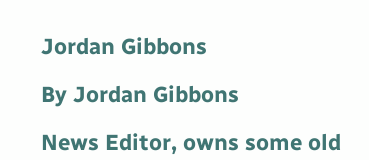Jordan Gibbons

By Jordan Gibbons

News Editor, owns some old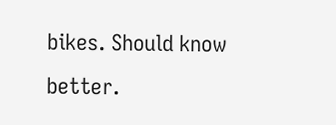bikes. Should know better.